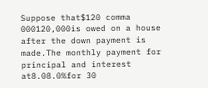Suppose that$120 comma 000120,000is owed on a house after the down payment is made.The monthly payment for principal and interest at8.08.0%for 30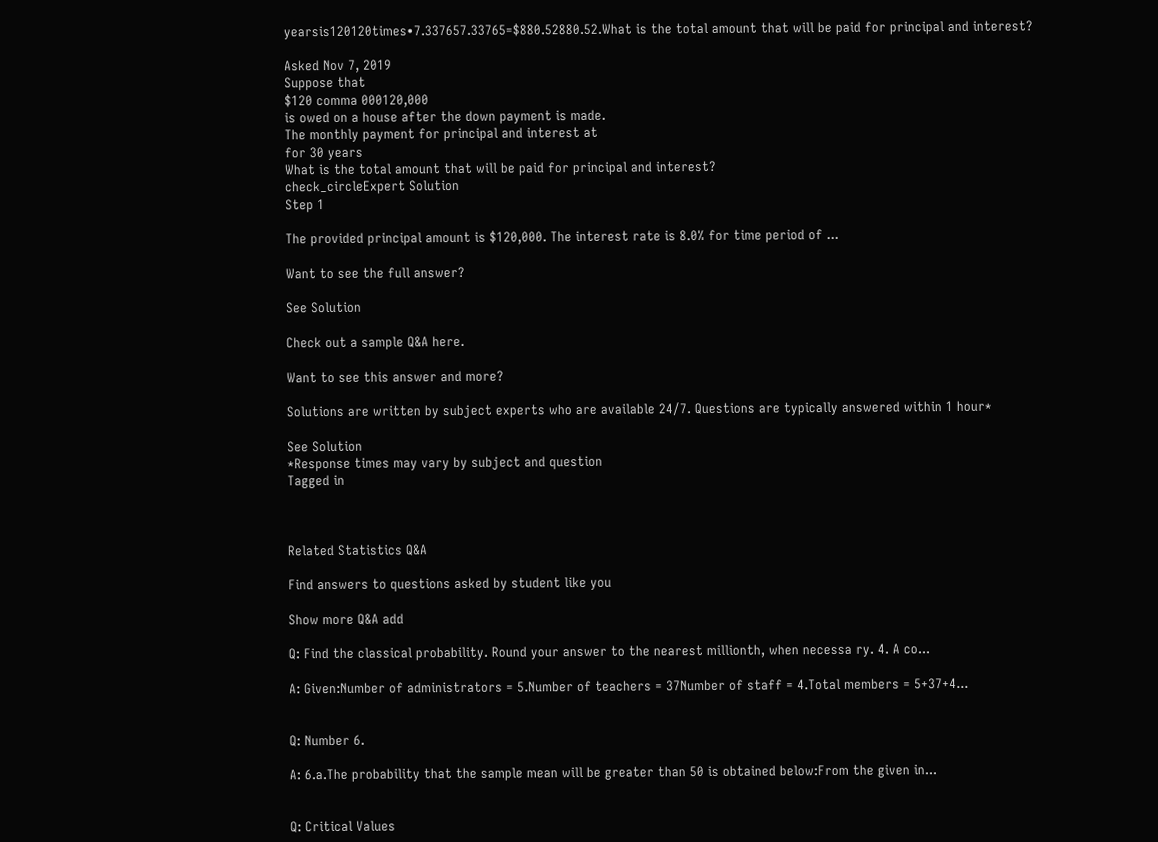yearsis120120times•7.337657.33765=$880.52880.52.What is the total amount that will be paid for principal and interest?

Asked Nov 7, 2019
Suppose that
$120 comma 000120,000
is owed on a house after the down payment is made.
The monthly payment for principal and interest at
for 30 years
What is the total amount that will be paid for principal and interest?
check_circleExpert Solution
Step 1

The provided principal amount is $120,000. The interest rate is 8.0% for time period of ...

Want to see the full answer?

See Solution

Check out a sample Q&A here.

Want to see this answer and more?

Solutions are written by subject experts who are available 24/7. Questions are typically answered within 1 hour*

See Solution
*Response times may vary by subject and question
Tagged in



Related Statistics Q&A

Find answers to questions asked by student like you

Show more Q&A add

Q: Find the classical probability. Round your answer to the nearest millionth, when necessa ry. 4. A co...

A: Given:Number of administrators = 5.Number of teachers = 37Number of staff = 4.Total members = 5+37+4...


Q: Number 6.

A: 6.a.The probability that the sample mean will be greater than 50 is obtained below:From the given in...


Q: Critical Values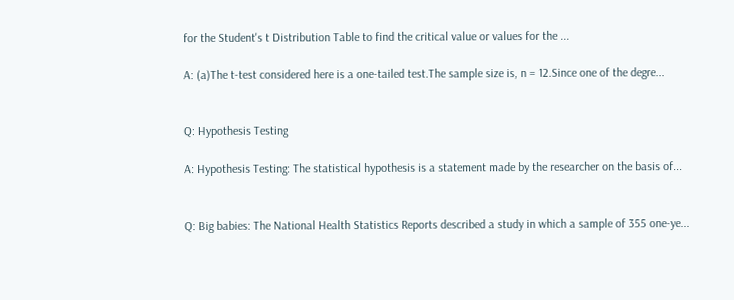for the Student's t Distribution Table to find the critical value or values for the ...

A: (a)The t-test considered here is a one-tailed test.The sample size is, n = 12.Since one of the degre...


Q: Hypothesis Testing

A: Hypothesis Testing: The statistical hypothesis is a statement made by the researcher on the basis of...


Q: Big babies: The National Health Statistics Reports described a study in which a sample of 355 one-ye...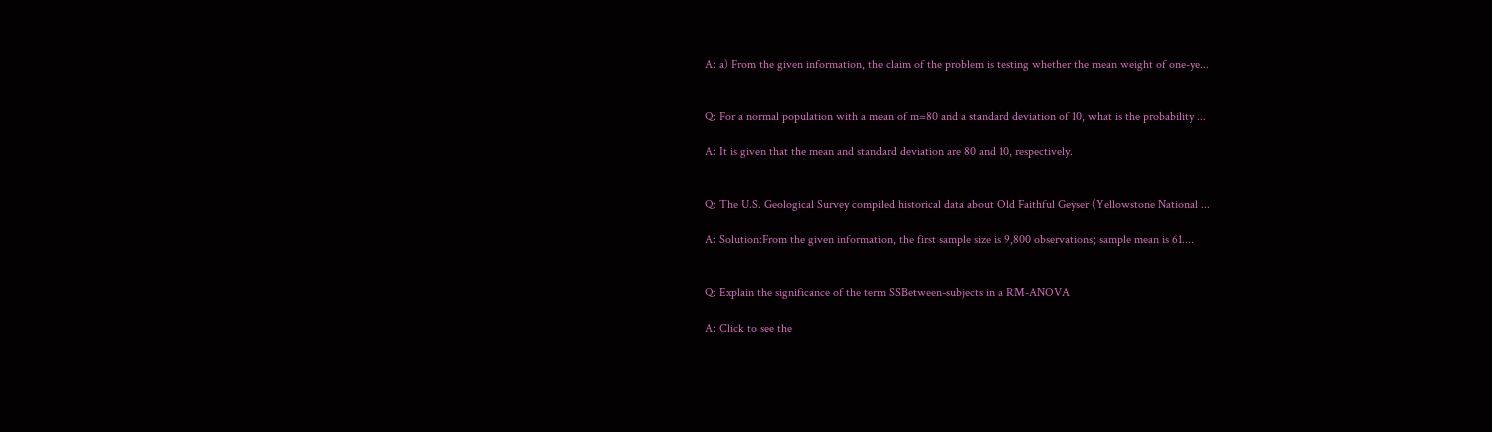A: a) From the given information, the claim of the problem is testing whether the mean weight of one-ye...


Q: For a normal population with a mean of m=80 and a standard deviation of 10, what is the probability ...

A: It is given that the mean and standard deviation are 80 and 10, respectively.


Q: The U.S. Geological Survey compiled historical data about Old Faithful Geyser (Yellowstone National ...

A: Solution:From the given information, the first sample size is 9,800 observations; sample mean is 61....


Q: Explain the significance of the term SSBetween-subjects in a RM-ANOVA

A: Click to see the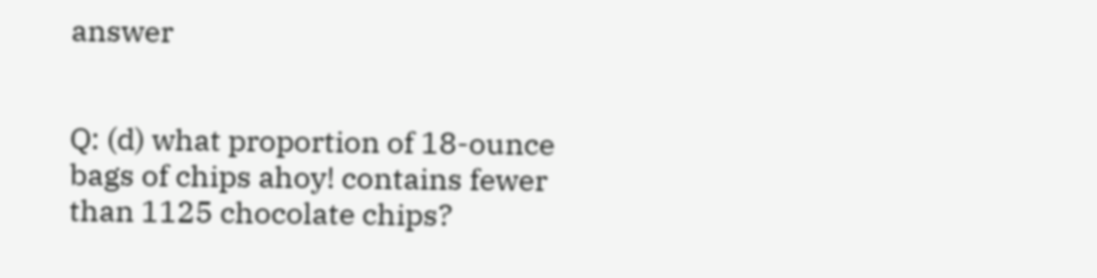answer


Q: (d) what proportion of 18-ounce bags of chips ahoy! contains fewer than 1125 chocolate chips?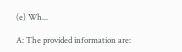(e) Wh...

A: The provided information are: